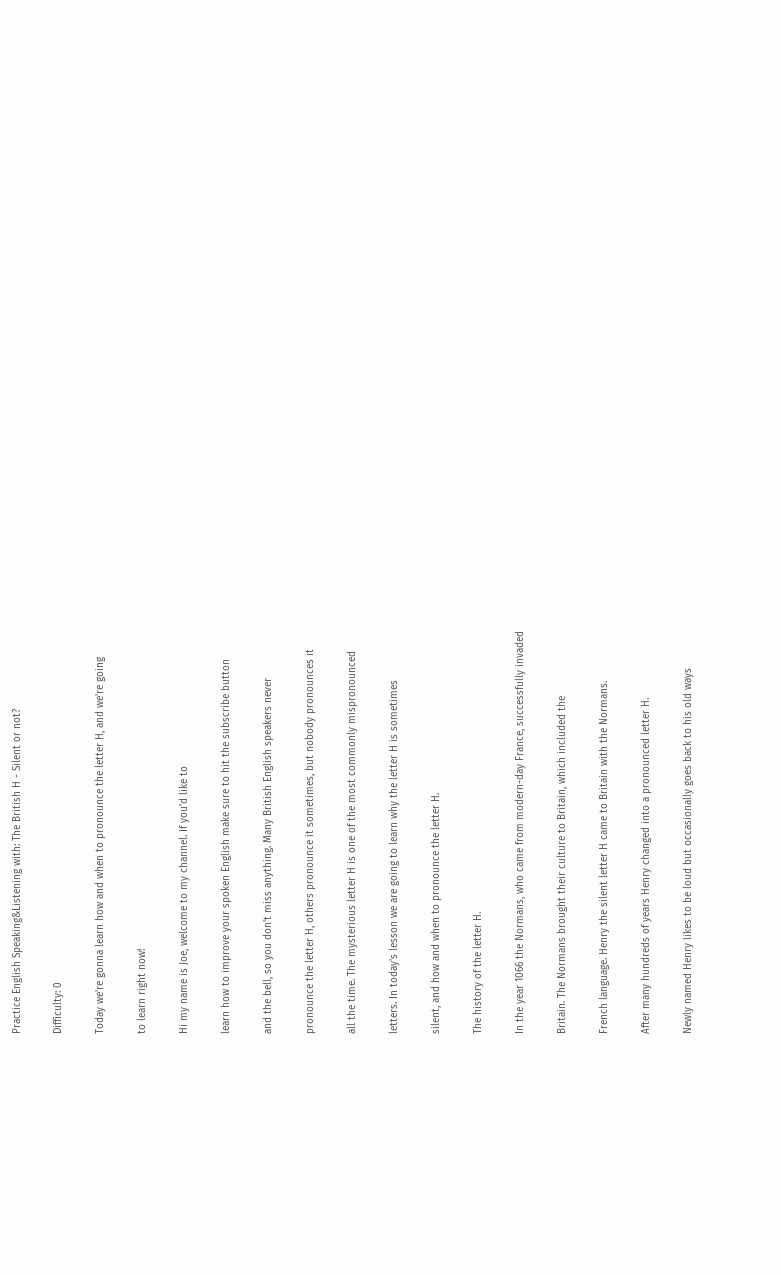Practice English Speaking&Listening with: The British H - Silent or not?

Difficulty: 0

Today we're gonna learn how and when to pronounce the letter H, and we're going

to learn right now!

Hi my name is Joe, welcome to my channel. If you'd like to

learn how to improve your spoken English make sure to hit the subscribe button

and the bell, so you don't miss anything. Many British English speakers never

pronounce the letter H, others pronounce it sometimes, but nobody pronounces it

all the time. The mysterious letter H is one of the most commonly mispronounced

letters. In today's lesson we are going to learn why the letter H is sometimes

silent, and how and when to pronounce the letter H.

The history of the letter H.

In the year 1066 the Normans, who came from modern-day France, successfully invaded

Britain. The Normans brought their culture to Britain, which included the

French language. Henry the silent letter H came to Britain with the Normans.

After many hundreds of years Henry changed into a pronounced letter H.

Newly named Henry likes to be loud but occasionally goes back to his old ways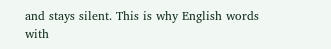and stays silent. This is why English words with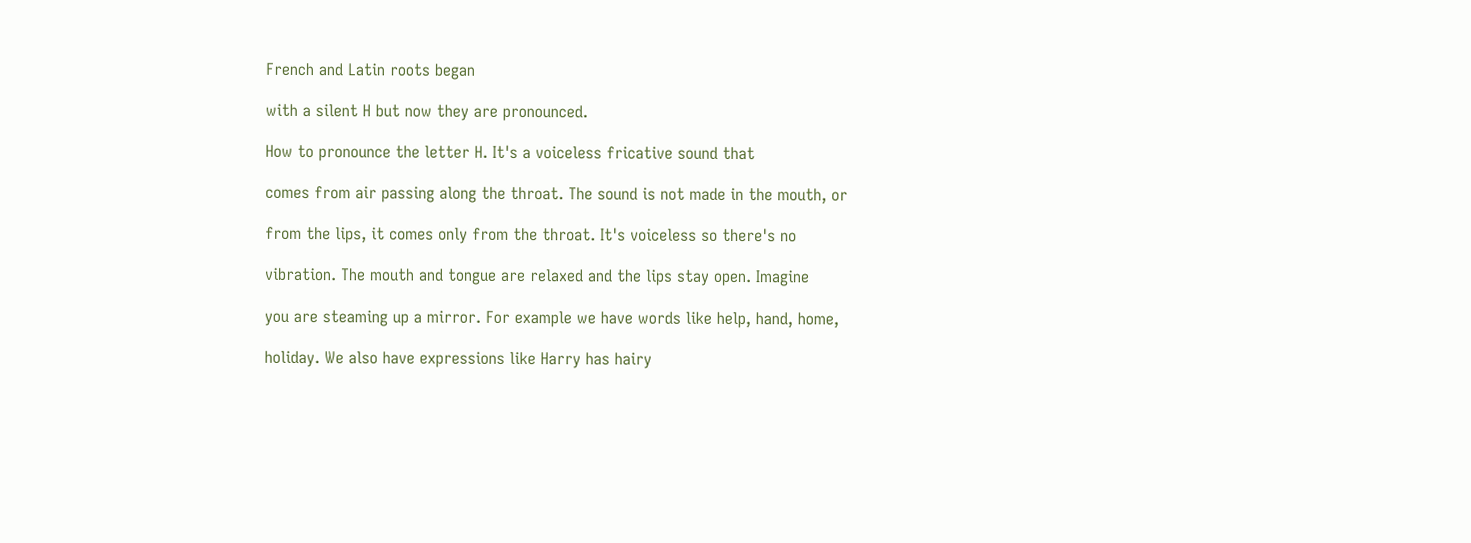French and Latin roots began

with a silent H but now they are pronounced.

How to pronounce the letter H. It's a voiceless fricative sound that

comes from air passing along the throat. The sound is not made in the mouth, or

from the lips, it comes only from the throat. It's voiceless so there's no

vibration. The mouth and tongue are relaxed and the lips stay open. Imagine

you are steaming up a mirror. For example we have words like help, hand, home,

holiday. We also have expressions like Harry has hairy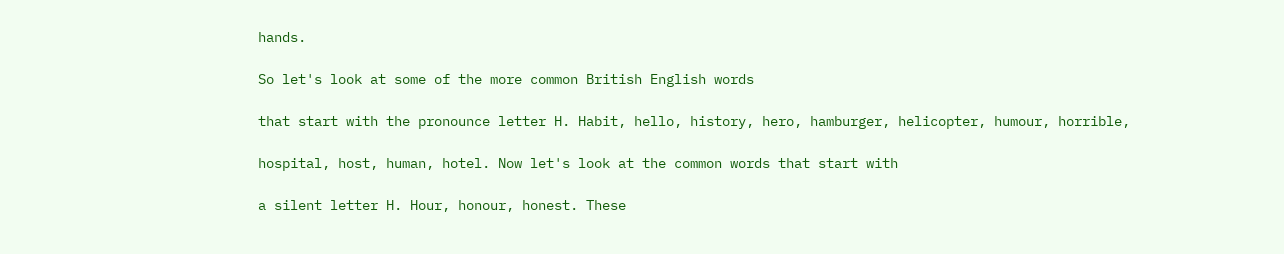hands.

So let's look at some of the more common British English words

that start with the pronounce letter H. Habit, hello, history, hero, hamburger, helicopter, humour, horrible,

hospital, host, human, hotel. Now let's look at the common words that start with

a silent letter H. Hour, honour, honest. These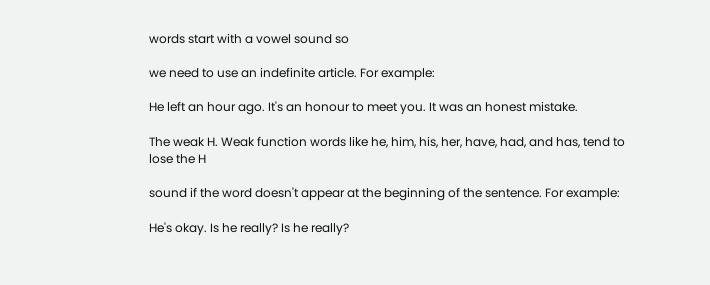words start with a vowel sound so

we need to use an indefinite article. For example:

He left an hour ago. It's an honour to meet you. It was an honest mistake.

The weak H. Weak function words like he, him, his, her, have, had, and has, tend to lose the H

sound if the word doesn't appear at the beginning of the sentence. For example:

He's okay. Is he really? Is he really?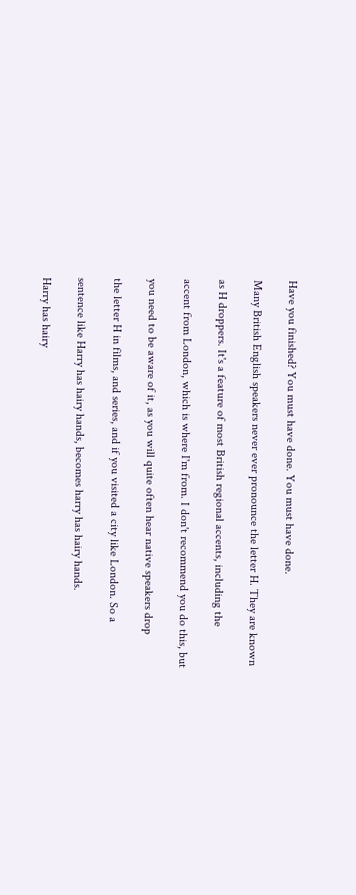Have you finished? You must have done. You must have done.

Many British English speakers never ever pronounce the letter H. They are known

as H droppers. It's a feature of most British regional accents, including the

accent from London, which is where I'm from. I don't recommend you do this, but

you need to be aware of it, as you will quite often hear native speakers drop

the letter H in films, and series, and if you visited a city like London. So a

sentence like Harry has hairy hands, becomes harry has hairy hands.

Harry has hairy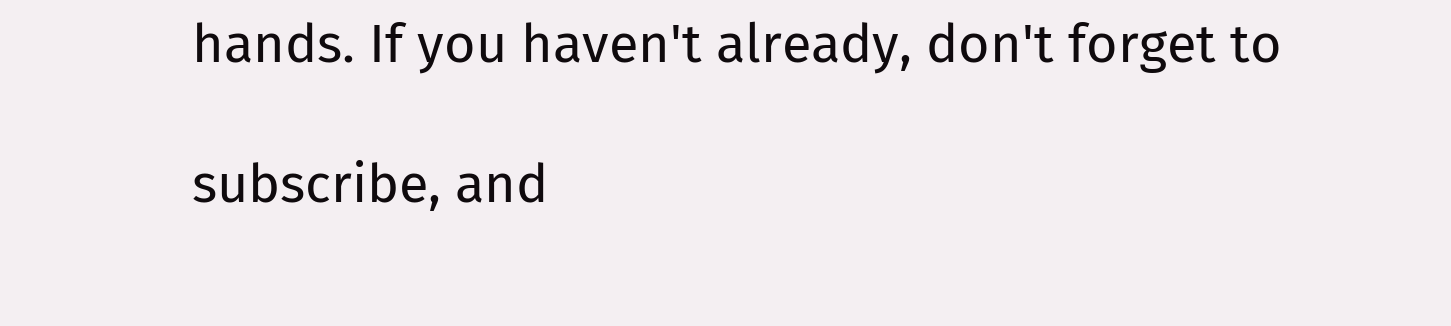hands. If you haven't already, don't forget to

subscribe, and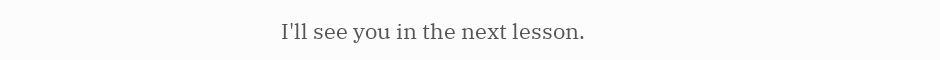I'll see you in the next lesson.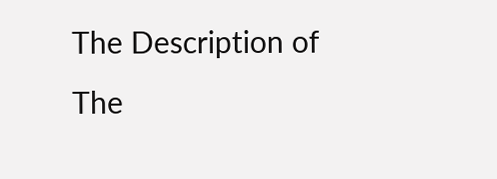The Description of The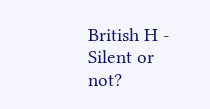British H - Silent or not?